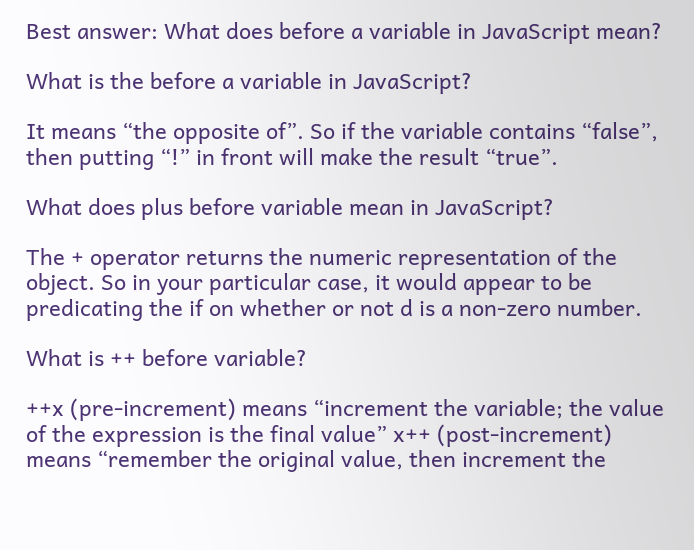Best answer: What does before a variable in JavaScript mean?

What is the before a variable in JavaScript?

It means “the opposite of”. So if the variable contains “false”, then putting “!” in front will make the result “true”.

What does plus before variable mean in JavaScript?

The + operator returns the numeric representation of the object. So in your particular case, it would appear to be predicating the if on whether or not d is a non-zero number.

What is ++ before variable?

++x (pre-increment) means “increment the variable; the value of the expression is the final value” x++ (post-increment) means “remember the original value, then increment the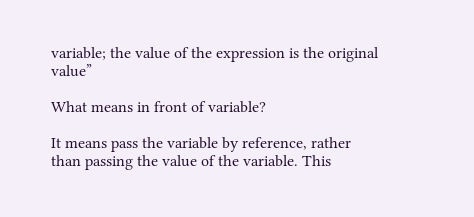variable; the value of the expression is the original value”

What means in front of variable?

It means pass the variable by reference, rather than passing the value of the variable. This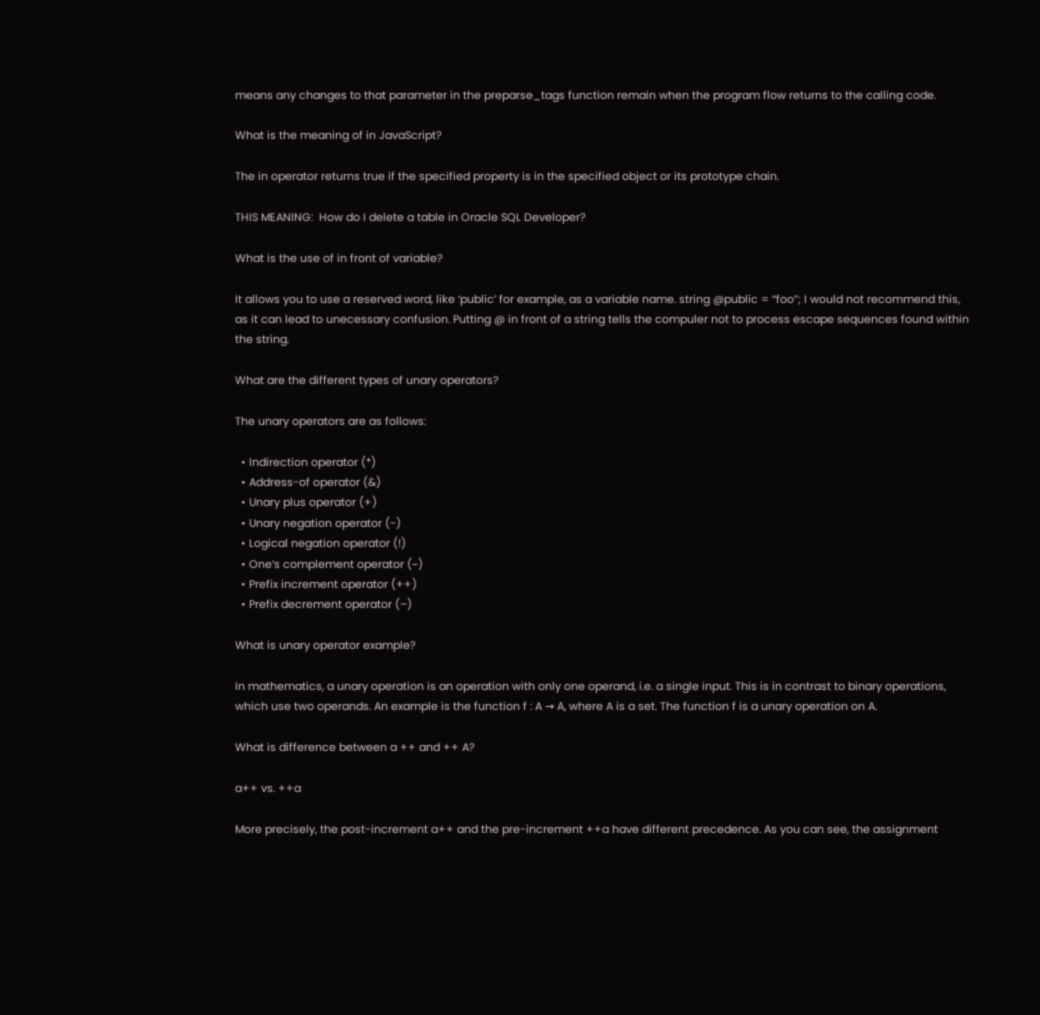means any changes to that parameter in the preparse_tags function remain when the program flow returns to the calling code.

What is the meaning of in JavaScript?

The in operator returns true if the specified property is in the specified object or its prototype chain.

THIS MEANING:  How do I delete a table in Oracle SQL Developer?

What is the use of in front of variable?

It allows you to use a reserved word, like ‘public’ for example, as a variable name. string @public = “foo”; I would not recommend this, as it can lead to unecessary confusion. Putting @ in front of a string tells the compuler not to process escape sequences found within the string.

What are the different types of unary operators?

The unary operators are as follows:

  • Indirection operator (*)
  • Address-of operator (&)
  • Unary plus operator (+)
  • Unary negation operator (-)
  • Logical negation operator (!)
  • One’s complement operator (~)
  • Prefix increment operator (++)
  • Prefix decrement operator (–)

What is unary operator example?

In mathematics, a unary operation is an operation with only one operand, i.e. a single input. This is in contrast to binary operations, which use two operands. An example is the function f : A → A, where A is a set. The function f is a unary operation on A.

What is difference between a ++ and ++ A?

a++ vs. ++a

More precisely, the post-increment a++ and the pre-increment ++a have different precedence. As you can see, the assignment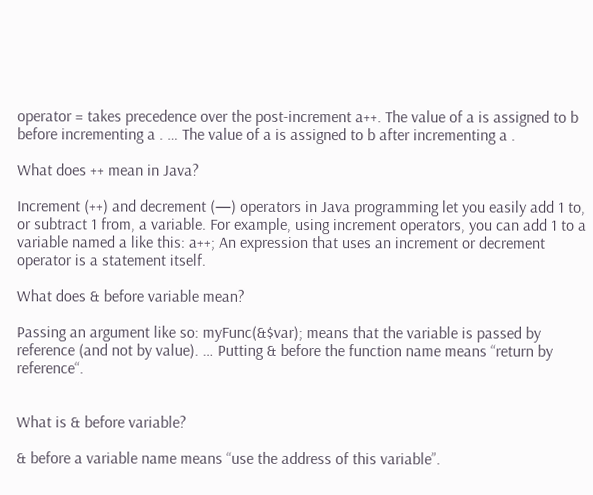operator = takes precedence over the post-increment a++. The value of a is assigned to b before incrementing a . … The value of a is assigned to b after incrementing a .

What does ++ mean in Java?

Increment (++) and decrement (—) operators in Java programming let you easily add 1 to, or subtract 1 from, a variable. For example, using increment operators, you can add 1 to a variable named a like this: a++; An expression that uses an increment or decrement operator is a statement itself.

What does & before variable mean?

Passing an argument like so: myFunc(&$var); means that the variable is passed by reference (and not by value). … Putting & before the function name means “return by reference“.


What is & before variable?

& before a variable name means “use the address of this variable”.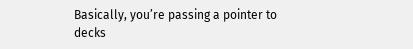Basically, you’re passing a pointer to decks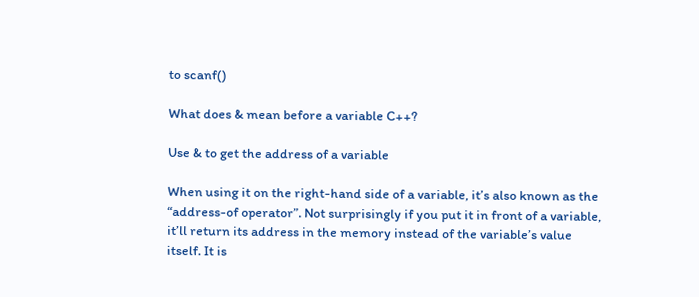to scanf()

What does & mean before a variable C++?

Use & to get the address of a variable

When using it on the right-hand side of a variable, it’s also known as the “address-of operator”. Not surprisingly if you put it in front of a variable, it’ll return its address in the memory instead of the variable’s value itself. It is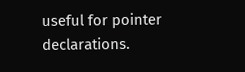useful for pointer declarations.